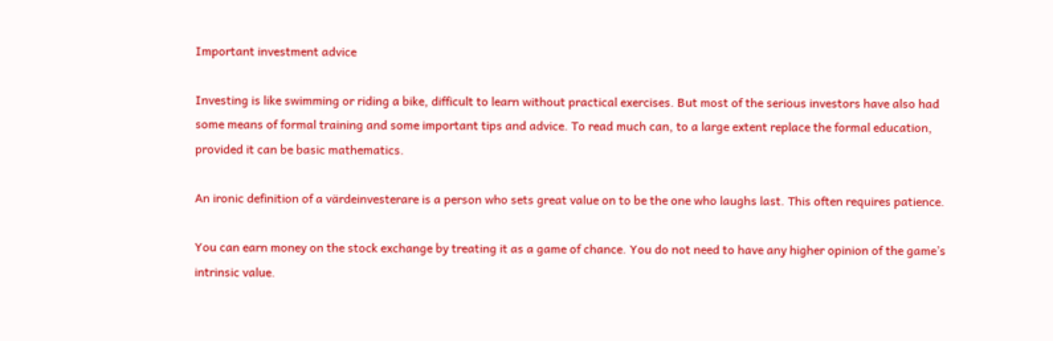Important investment advice

Investing is like swimming or riding a bike, difficult to learn without practical exercises. But most of the serious investors have also had some means of formal training and some important tips and advice. To read much can, to a large extent replace the formal education, provided it can be basic mathematics.

An ironic definition of a värdeinvesterare is a person who sets great value on to be the one who laughs last. This often requires patience.

You can earn money on the stock exchange by treating it as a game of chance. You do not need to have any higher opinion of the game’s intrinsic value.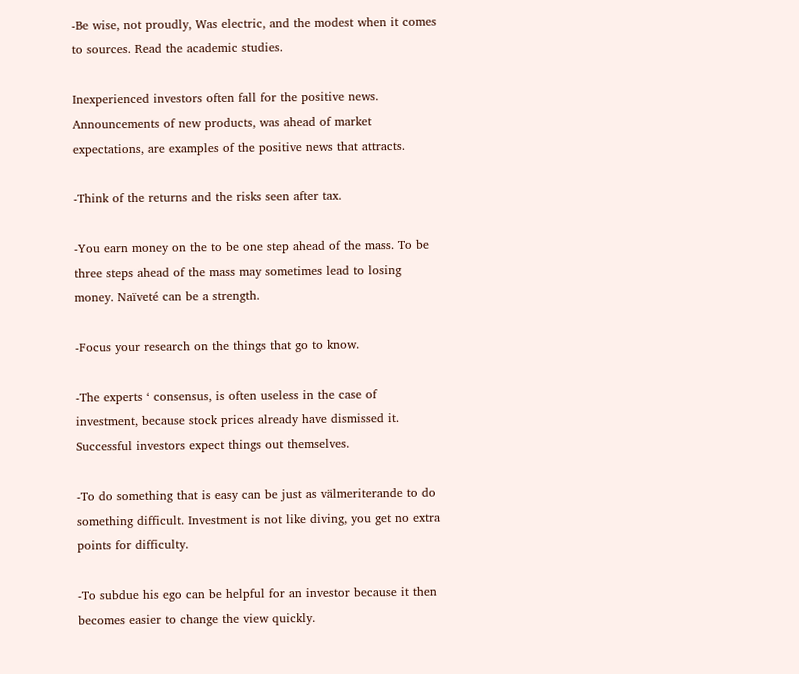-Be wise, not proudly, Was electric, and the modest when it comes to sources. Read the academic studies.

Inexperienced investors often fall for the positive news. Announcements of new products, was ahead of market expectations, are examples of the positive news that attracts.

-Think of the returns and the risks seen after tax.

-You earn money on the to be one step ahead of the mass. To be three steps ahead of the mass may sometimes lead to losing money. Naïveté can be a strength.

-Focus your research on the things that go to know.

-The experts ‘ consensus, is often useless in the case of investment, because stock prices already have dismissed it. Successful investors expect things out themselves.

-To do something that is easy can be just as välmeriterande to do something difficult. Investment is not like diving, you get no extra points for difficulty.

-To subdue his ego can be helpful for an investor because it then becomes easier to change the view quickly.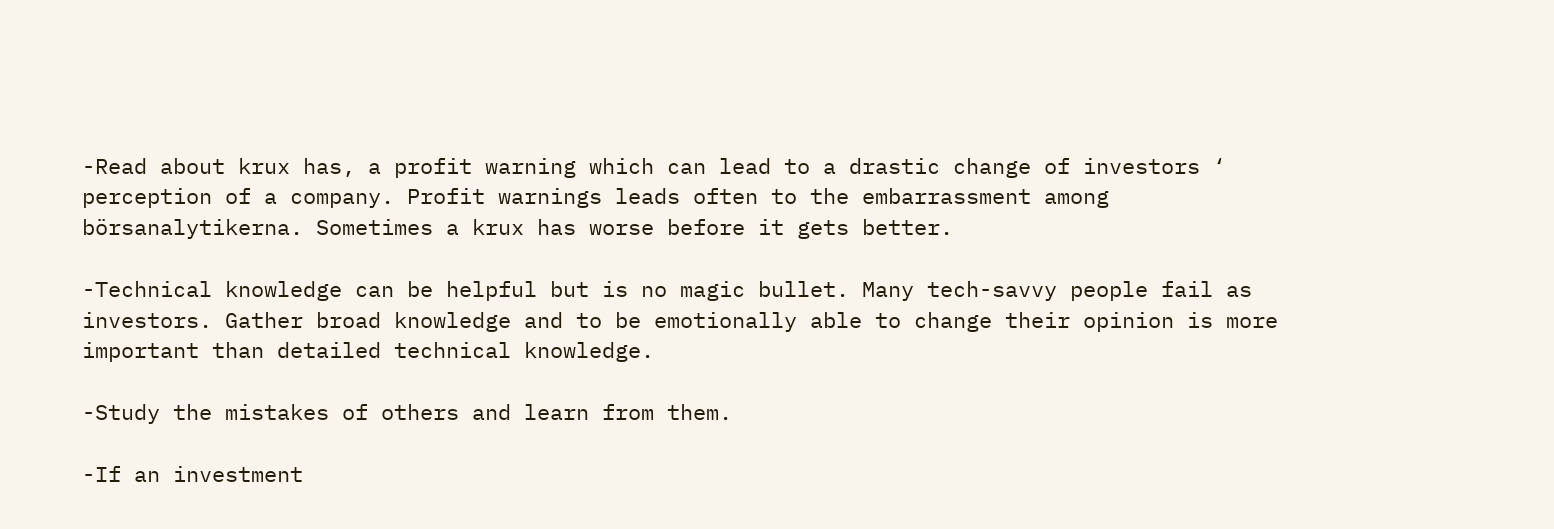-Read about krux has, a profit warning which can lead to a drastic change of investors ‘ perception of a company. Profit warnings leads often to the embarrassment among börsanalytikerna. Sometimes a krux has worse before it gets better.

-Technical knowledge can be helpful but is no magic bullet. Many tech-savvy people fail as investors. Gather broad knowledge and to be emotionally able to change their opinion is more important than detailed technical knowledge.

-Study the mistakes of others and learn from them.

-If an investment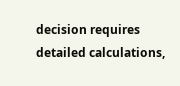decision requires detailed calculations,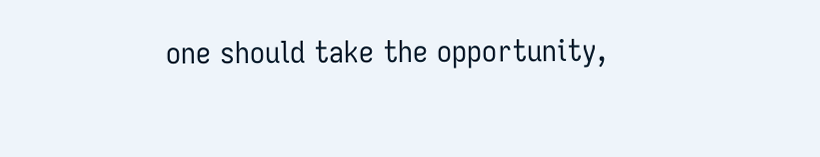one should take the opportunity,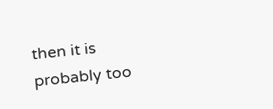then it is probably too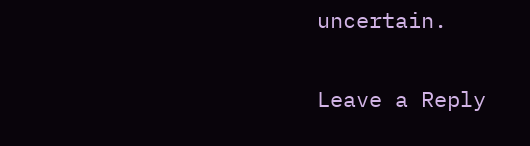uncertain.


Leave a Reply